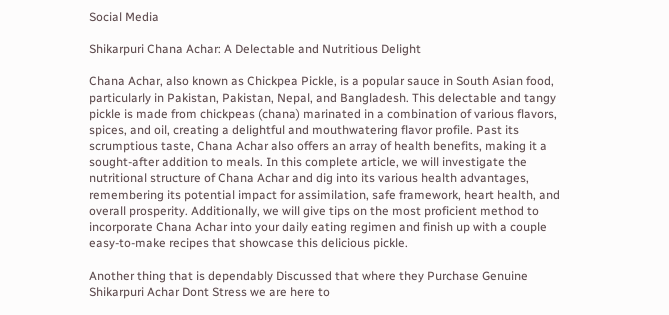Social Media

Shikarpuri Chana Achar: A Delectable and Nutritious Delight

Chana Achar, also known as Chickpea Pickle, is a popular sauce in South Asian food, particularly in Pakistan, Pakistan, Nepal, and Bangladesh. This delectable and tangy pickle is made from chickpeas (chana) marinated in a combination of various flavors, spices, and oil, creating a delightful and mouthwatering flavor profile. Past its scrumptious taste, Chana Achar also offers an array of health benefits, making it a sought-after addition to meals. In this complete article, we will investigate the nutritional structure of Chana Achar and dig into its various health advantages, remembering its potential impact for assimilation, safe framework, heart health, and overall prosperity. Additionally, we will give tips on the most proficient method to incorporate Chana Achar into your daily eating regimen and finish up with a couple easy-to-make recipes that showcase this delicious pickle.

Another thing that is dependably Discussed that where they Purchase Genuine Shikarpuri Achar Dont Stress we are here to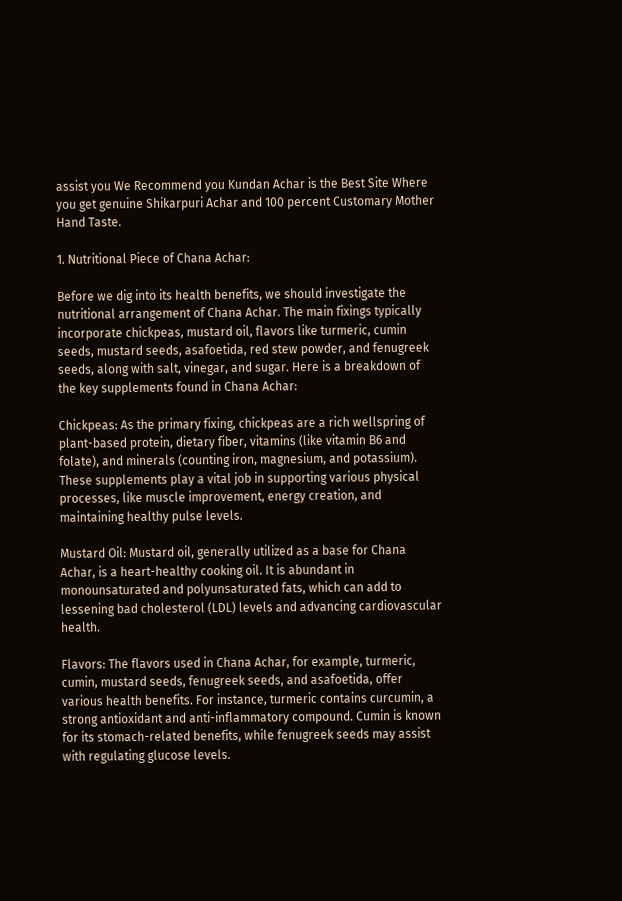assist you We Recommend you Kundan Achar is the Best Site Where you get genuine Shikarpuri Achar and 100 percent Customary Mother Hand Taste.

1. Nutritional Piece of Chana Achar:

Before we dig into its health benefits, we should investigate the nutritional arrangement of Chana Achar. The main fixings typically incorporate chickpeas, mustard oil, flavors like turmeric, cumin seeds, mustard seeds, asafoetida, red stew powder, and fenugreek seeds, along with salt, vinegar, and sugar. Here is a breakdown of the key supplements found in Chana Achar:

Chickpeas: As the primary fixing, chickpeas are a rich wellspring of plant-based protein, dietary fiber, vitamins (like vitamin B6 and folate), and minerals (counting iron, magnesium, and potassium). These supplements play a vital job in supporting various physical processes, like muscle improvement, energy creation, and maintaining healthy pulse levels.

Mustard Oil: Mustard oil, generally utilized as a base for Chana Achar, is a heart-healthy cooking oil. It is abundant in monounsaturated and polyunsaturated fats, which can add to lessening bad cholesterol (LDL) levels and advancing cardiovascular health.

Flavors: The flavors used in Chana Achar, for example, turmeric, cumin, mustard seeds, fenugreek seeds, and asafoetida, offer various health benefits. For instance, turmeric contains curcumin, a strong antioxidant and anti-inflammatory compound. Cumin is known for its stomach-related benefits, while fenugreek seeds may assist with regulating glucose levels.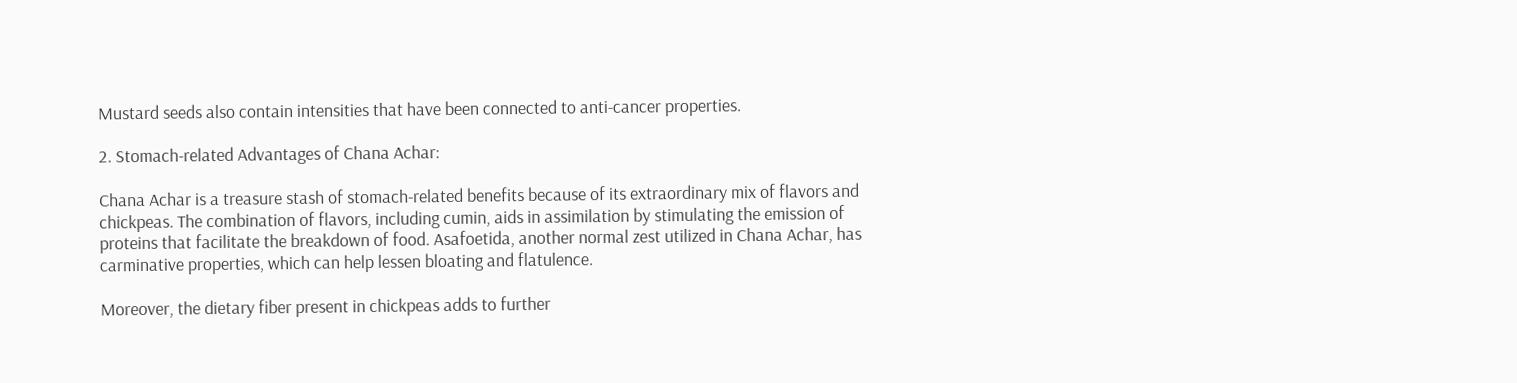Mustard seeds also contain intensities that have been connected to anti-cancer properties.

2. Stomach-related Advantages of Chana Achar:

Chana Achar is a treasure stash of stomach-related benefits because of its extraordinary mix of flavors and chickpeas. The combination of flavors, including cumin, aids in assimilation by stimulating the emission of proteins that facilitate the breakdown of food. Asafoetida, another normal zest utilized in Chana Achar, has carminative properties, which can help lessen bloating and flatulence.

Moreover, the dietary fiber present in chickpeas adds to further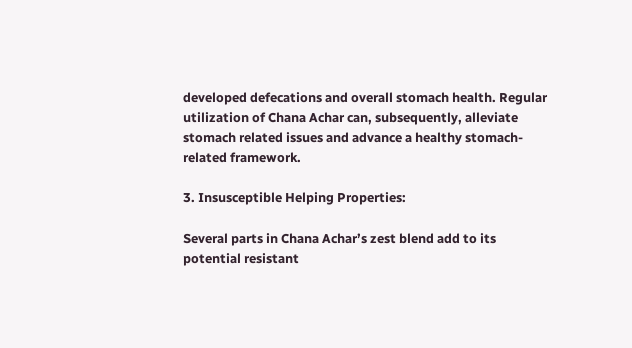developed defecations and overall stomach health. Regular utilization of Chana Achar can, subsequently, alleviate stomach related issues and advance a healthy stomach-related framework.

3. Insusceptible Helping Properties:

Several parts in Chana Achar’s zest blend add to its potential resistant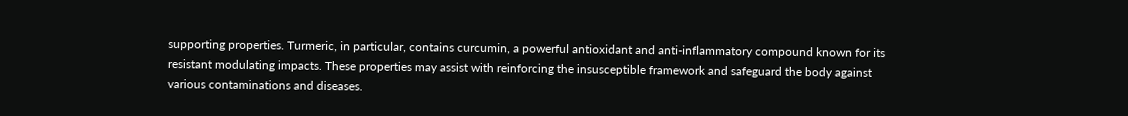supporting properties. Turmeric, in particular, contains curcumin, a powerful antioxidant and anti-inflammatory compound known for its resistant modulating impacts. These properties may assist with reinforcing the insusceptible framework and safeguard the body against various contaminations and diseases.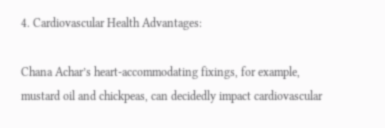4. Cardiovascular Health Advantages:

Chana Achar’s heart-accommodating fixings, for example, mustard oil and chickpeas, can decidedly impact cardiovascular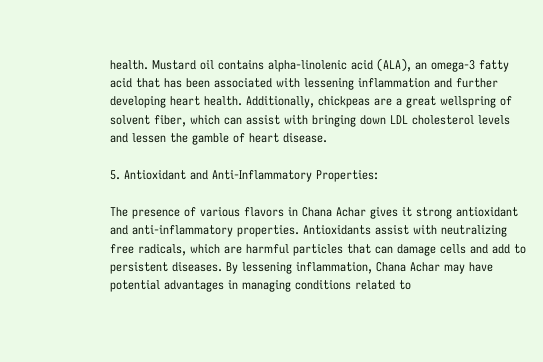health. Mustard oil contains alpha-linolenic acid (ALA), an omega-3 fatty acid that has been associated with lessening inflammation and further developing heart health. Additionally, chickpeas are a great wellspring of solvent fiber, which can assist with bringing down LDL cholesterol levels and lessen the gamble of heart disease.

5. Antioxidant and Anti-Inflammatory Properties:

The presence of various flavors in Chana Achar gives it strong antioxidant and anti-inflammatory properties. Antioxidants assist with neutralizing free radicals, which are harmful particles that can damage cells and add to persistent diseases. By lessening inflammation, Chana Achar may have potential advantages in managing conditions related to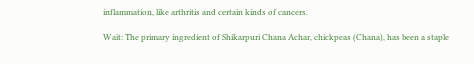inflammation, like arthritis and certain kinds of cancers.

Wait: The primary ingredient of Shikarpuri Chana Achar, chickpeas (Chana), has been a staple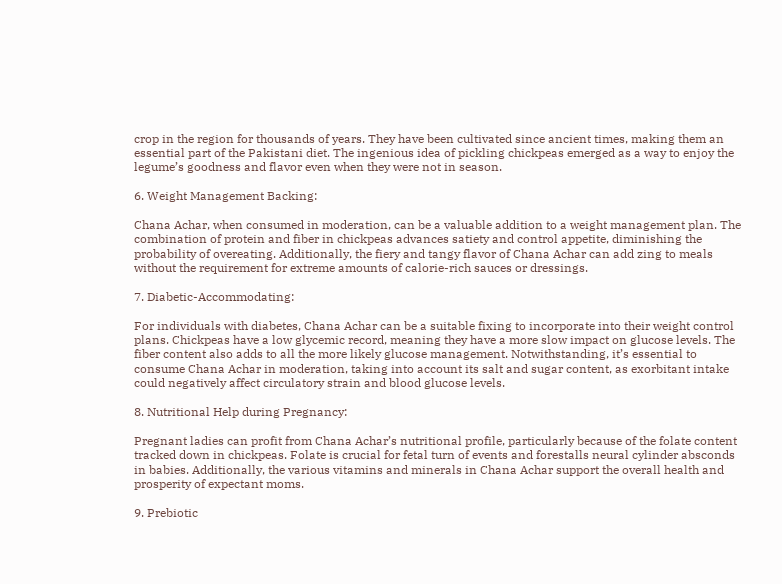crop in the region for thousands of years. They have been cultivated since ancient times, making them an essential part of the Pakistani diet. The ingenious idea of pickling chickpeas emerged as a way to enjoy the legume’s goodness and flavor even when they were not in season.

6. Weight Management Backing:

Chana Achar, when consumed in moderation, can be a valuable addition to a weight management plan. The combination of protein and fiber in chickpeas advances satiety and control appetite, diminishing the probability of overeating. Additionally, the fiery and tangy flavor of Chana Achar can add zing to meals without the requirement for extreme amounts of calorie-rich sauces or dressings.

7. Diabetic-Accommodating:

For individuals with diabetes, Chana Achar can be a suitable fixing to incorporate into their weight control plans. Chickpeas have a low glycemic record, meaning they have a more slow impact on glucose levels. The fiber content also adds to all the more likely glucose management. Notwithstanding, it’s essential to consume Chana Achar in moderation, taking into account its salt and sugar content, as exorbitant intake could negatively affect circulatory strain and blood glucose levels.

8. Nutritional Help during Pregnancy:

Pregnant ladies can profit from Chana Achar’s nutritional profile, particularly because of the folate content tracked down in chickpeas. Folate is crucial for fetal turn of events and forestalls neural cylinder absconds in babies. Additionally, the various vitamins and minerals in Chana Achar support the overall health and prosperity of expectant moms.

9. Prebiotic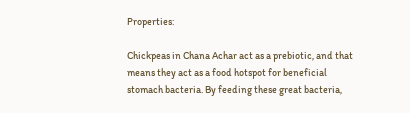Properties:

Chickpeas in Chana Achar act as a prebiotic, and that means they act as a food hotspot for beneficial stomach bacteria. By feeding these great bacteria,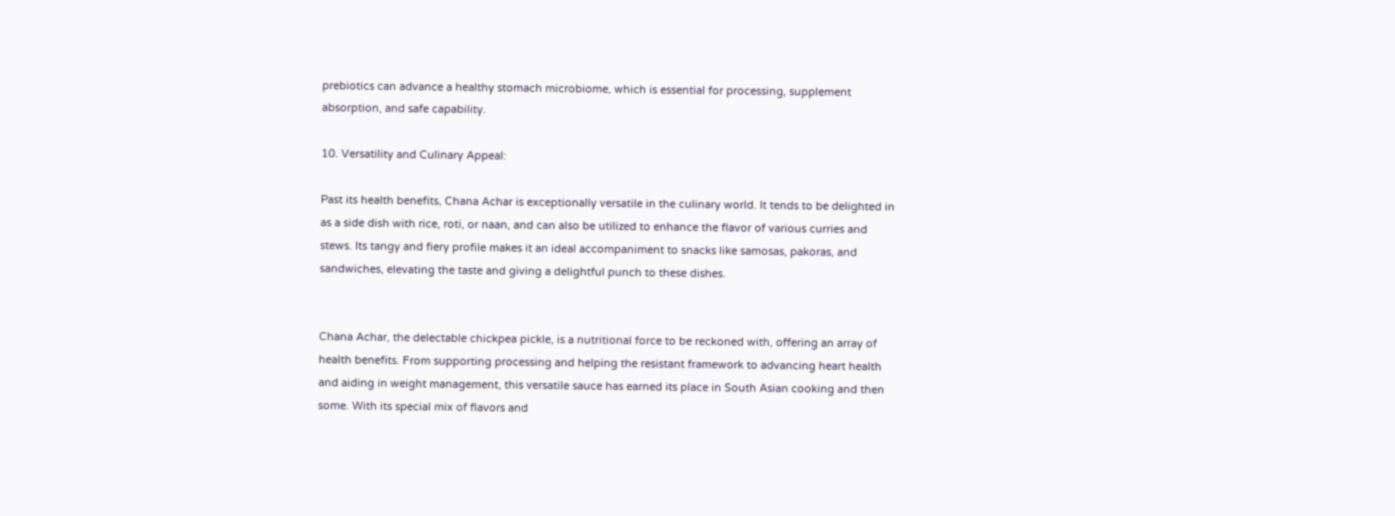prebiotics can advance a healthy stomach microbiome, which is essential for processing, supplement absorption, and safe capability.

10. Versatility and Culinary Appeal:

Past its health benefits, Chana Achar is exceptionally versatile in the culinary world. It tends to be delighted in as a side dish with rice, roti, or naan, and can also be utilized to enhance the flavor of various curries and stews. Its tangy and fiery profile makes it an ideal accompaniment to snacks like samosas, pakoras, and sandwiches, elevating the taste and giving a delightful punch to these dishes.


Chana Achar, the delectable chickpea pickle, is a nutritional force to be reckoned with, offering an array of health benefits. From supporting processing and helping the resistant framework to advancing heart health and aiding in weight management, this versatile sauce has earned its place in South Asian cooking and then some. With its special mix of flavors and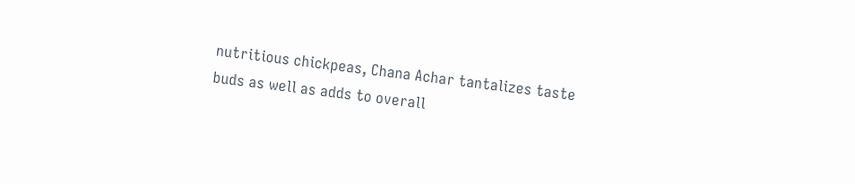nutritious chickpeas, Chana Achar tantalizes taste buds as well as adds to overall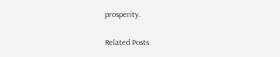prosperity.

Related Posts